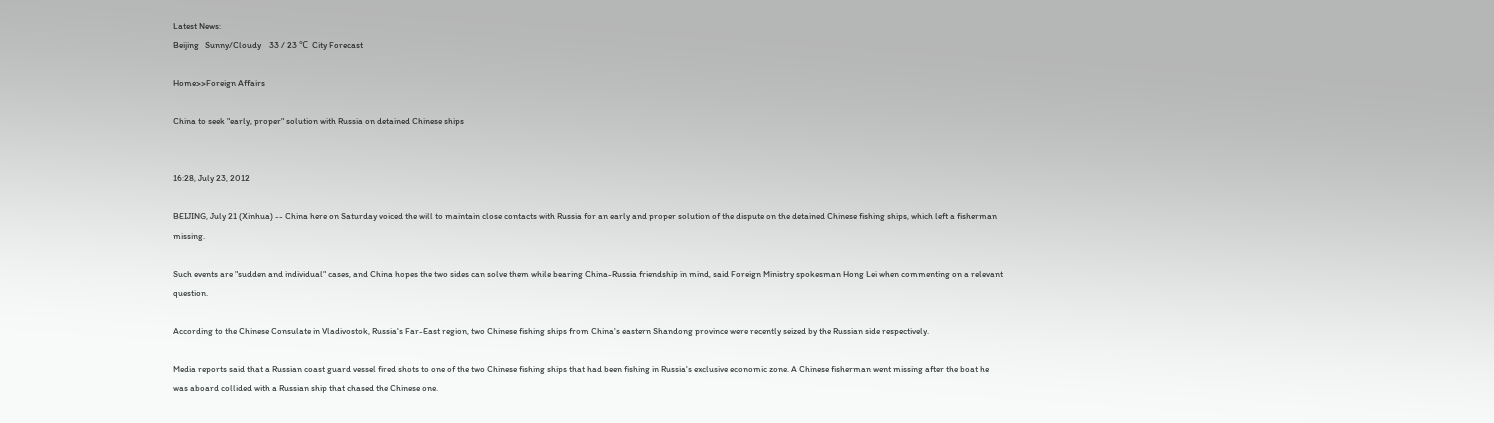Latest News:
Beijing   Sunny/Cloudy    33 / 23 ℃  City Forecast

Home>>Foreign Affairs

China to seek "early, proper" solution with Russia on detained Chinese ships


16:28, July 23, 2012

BEIJING, July 21 (Xinhua) -- China here on Saturday voiced the will to maintain close contacts with Russia for an early and proper solution of the dispute on the detained Chinese fishing ships, which left a fisherman missing.

Such events are "sudden and individual" cases, and China hopes the two sides can solve them while bearing China-Russia friendship in mind, said Foreign Ministry spokesman Hong Lei when commenting on a relevant question.

According to the Chinese Consulate in Vladivostok, Russia's Far-East region, two Chinese fishing ships from China's eastern Shandong province were recently seized by the Russian side respectively.

Media reports said that a Russian coast guard vessel fired shots to one of the two Chinese fishing ships that had been fishing in Russia's exclusive economic zone. A Chinese fisherman went missing after the boat he was aboard collided with a Russian ship that chased the Chinese one.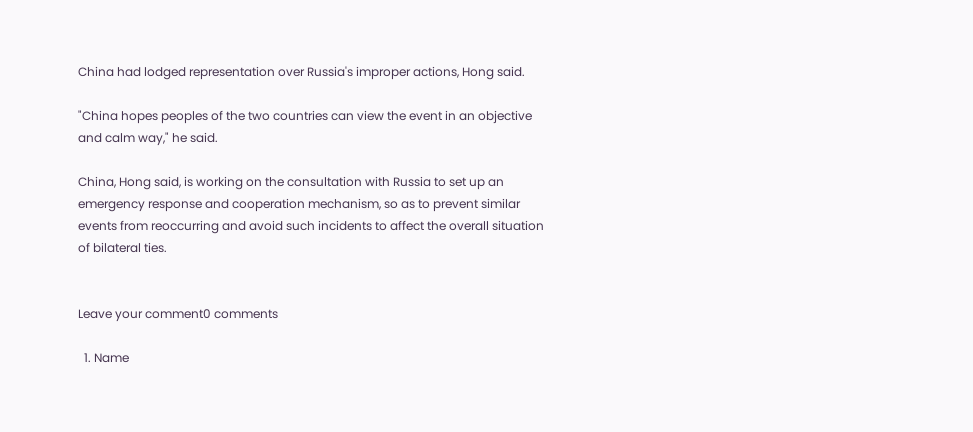China had lodged representation over Russia's improper actions, Hong said.

"China hopes peoples of the two countries can view the event in an objective and calm way," he said.

China, Hong said, is working on the consultation with Russia to set up an emergency response and cooperation mechanism, so as to prevent similar events from reoccurring and avoid such incidents to affect the overall situation of bilateral ties.


Leave your comment0 comments

  1. Name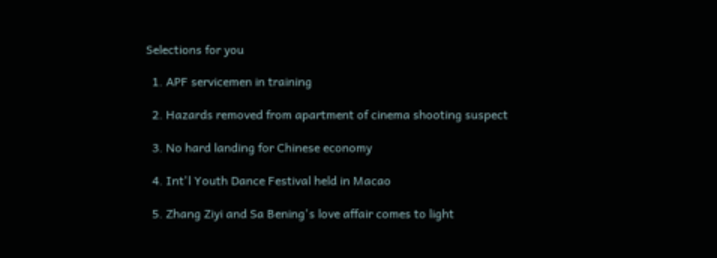Selections for you

  1. APF servicemen in training

  2. Hazards removed from apartment of cinema shooting suspect

  3. No hard landing for Chinese economy

  4. Int'l Youth Dance Festival held in Macao

  5. Zhang Ziyi and Sa Bening's love affair comes to light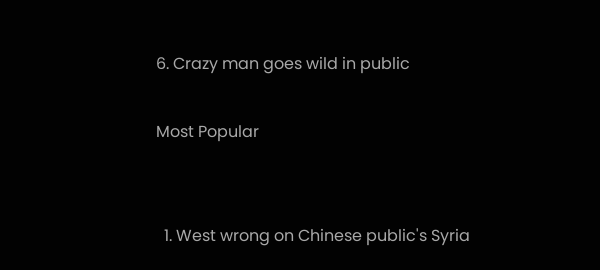6. Crazy man goes wild in public

Most Popular


  1. West wrong on Chinese public's Syria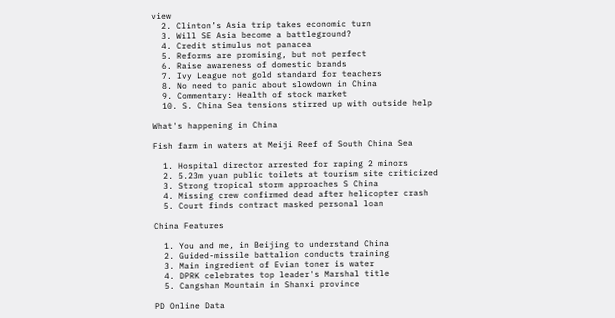view
  2. Clinton’s Asia trip takes economic turn
  3. Will SE Asia become a battleground?
  4. Credit stimulus not panacea
  5. Reforms are promising, but not perfect
  6. Raise awareness of domestic brands
  7. Ivy League not gold standard for teachers
  8. No need to panic about slowdown in China
  9. Commentary: Health of stock market
  10. S. China Sea tensions stirred up with outside help

What's happening in China

Fish farm in waters at Meiji Reef of South China Sea

  1. Hospital director arrested for raping 2 minors
  2. 5.23m yuan public toilets at tourism site criticized
  3. Strong tropical storm approaches S China
  4. Missing crew confirmed dead after helicopter crash
  5. Court finds contract masked personal loan

China Features

  1. You and me, in Beijing to understand China
  2. Guided-missile battalion conducts training
  3. Main ingredient of Evian toner is water
  4. DPRK celebrates top leader's Marshal title
  5. Cangshan Mountain in Shanxi province

PD Online Data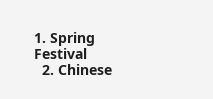1. Spring Festival
  2. Chinese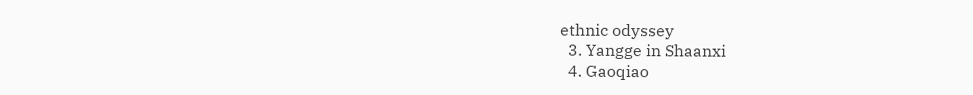ethnic odyssey
  3. Yangge in Shaanxi
  4. Gaoqiao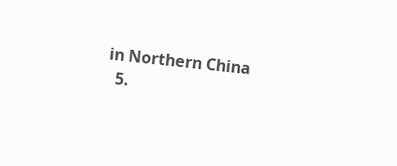in Northern China
  5.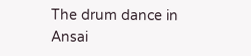The drum dance in Ansai